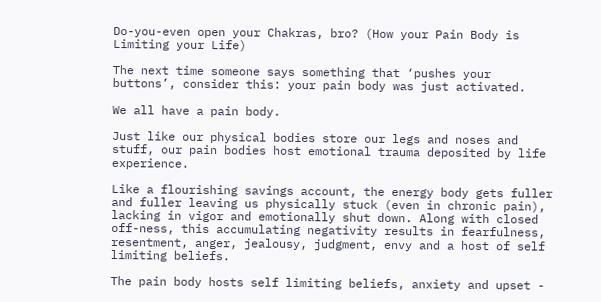Do-you-even open your Chakras, bro? (How your Pain Body is Limiting your Life)

The next time someone says something that ‘pushes your buttons’, consider this: your pain body was just activated.

We all have a pain body.

Just like our physical bodies store our legs and noses and stuff, our pain bodies host emotional trauma deposited by life experience.

Like a flourishing savings account, the energy body gets fuller and fuller leaving us physically stuck (even in chronic pain), lacking in vigor and emotionally shut down. Along with closed off-ness, this accumulating negativity results in fearfulness, resentment, anger, jealousy, judgment, envy and a host of self limiting beliefs.

The pain body hosts self limiting beliefs, anxiety and upset -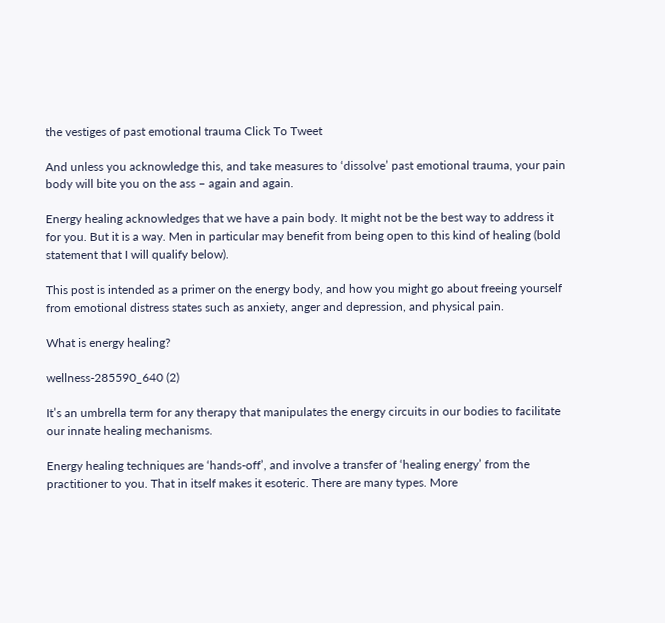the vestiges of past emotional trauma Click To Tweet

And unless you acknowledge this, and take measures to ‘dissolve’ past emotional trauma, your pain body will bite you on the ass – again and again.

Energy healing acknowledges that we have a pain body. It might not be the best way to address it for you. But it is a way. Men in particular may benefit from being open to this kind of healing (bold statement that I will qualify below).

This post is intended as a primer on the energy body, and how you might go about freeing yourself from emotional distress states such as anxiety, anger and depression, and physical pain.

What is energy healing?

wellness-285590_640 (2)

It’s an umbrella term for any therapy that manipulates the energy circuits in our bodies to facilitate our innate healing mechanisms.

Energy healing techniques are ‘hands-off’, and involve a transfer of ‘healing energy’ from the practitioner to you. That in itself makes it esoteric. There are many types. More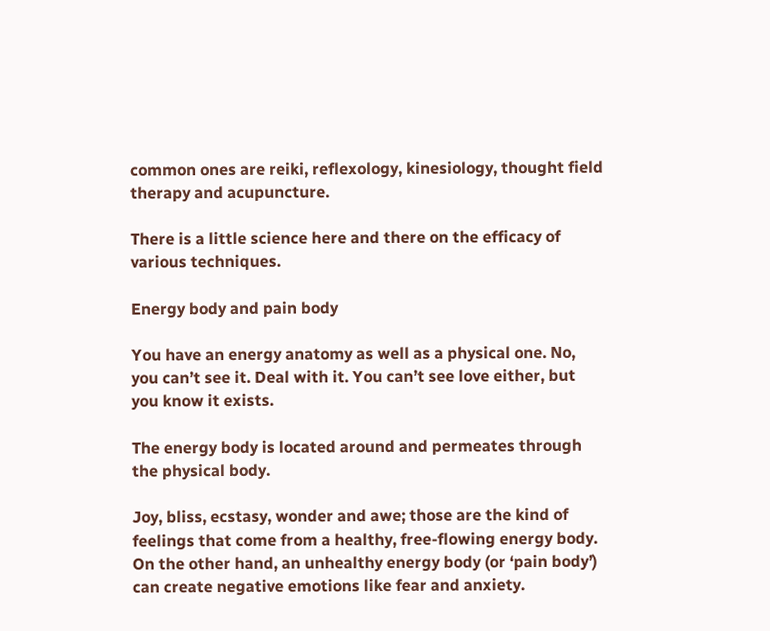common ones are reiki, reflexology, kinesiology, thought field therapy and acupuncture.

There is a little science here and there on the efficacy of various techniques.

Energy body and pain body

You have an energy anatomy as well as a physical one. No, you can’t see it. Deal with it. You can’t see love either, but you know it exists.

The energy body is located around and permeates through the physical body.

Joy, bliss, ecstasy, wonder and awe; those are the kind of feelings that come from a healthy, free-flowing energy body. On the other hand, an unhealthy energy body (or ‘pain body’) can create negative emotions like fear and anxiety.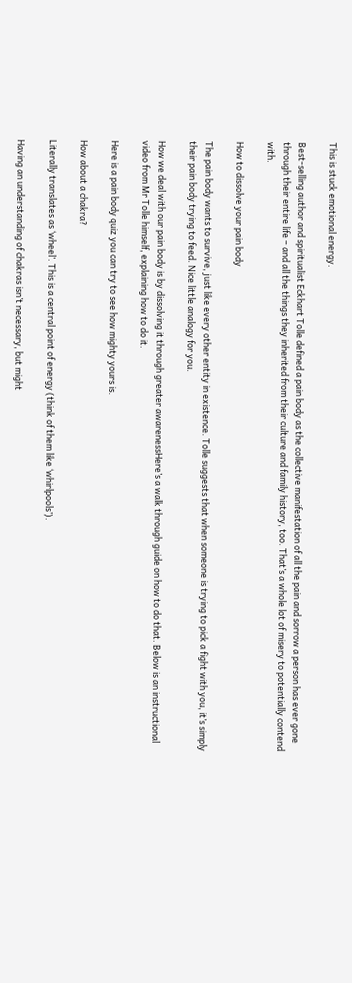This is stuck emotional energy.

Best-selling author and spiritualist Eckhart Tolle defined a pain body as the collective manifestation of all the pain and sorrow a person has ever gone through their entire life – and all the things they inherited from their culture and family history, too. That’s a whole lot of misery to potentially contend with.

How to dissolve your pain body

The pain body wants to survive, just like every other entity in existence. Tolle suggests that when someone is trying to pick a fight with you, it’s simply their pain body trying to feed. Nice little analogy for you.

How we deal with our pain body is by dissolving it through greater awarenessHere’s a walk through guide on how to do that. Below is an instructional video from Mr Tolle himself, explaining how to do it.

Here is a pain body quiz you can try to see how mighty yours is.

How about a chakra?

Literally translates as ‘wheel’. This is a central point of energy (think of them like ‘whirlpools’).

Having an understanding of chakras isn’t necessary, but might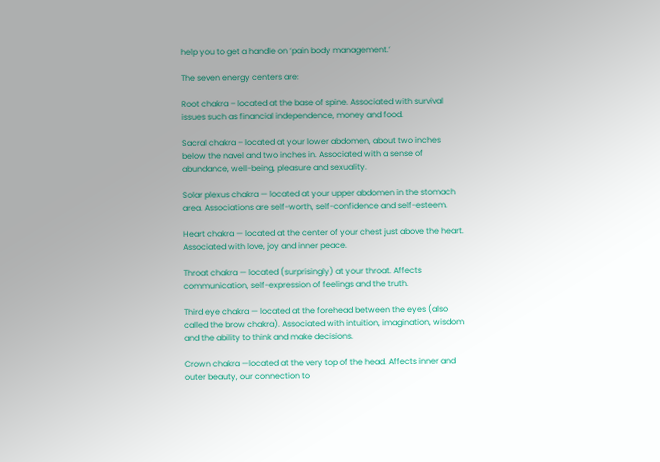help you to get a handle on ‘pain body management.’

The seven energy centers are:

Root chakra – located at the base of spine. Associated with survival issues such as financial independence, money and food.

Sacral chakra – located at your lower abdomen, about two inches below the navel and two inches in. Associated with a sense of abundance, well-being, pleasure and sexuality.

Solar plexus chakra — located at your upper abdomen in the stomach area. Associations are self-worth, self-confidence and self-esteem.

Heart chakra — located at the center of your chest just above the heart. Associated with love, joy and inner peace.

Throat chakra — located (surprisingly) at your throat. Affects communication, self-expression of feelings and the truth.

Third eye chakra — located at the forehead between the eyes (also called the brow chakra). Associated with intuition, imagination, wisdom and the ability to think and make decisions.

Crown chakra —located at the very top of the head. Affects inner and outer beauty, our connection to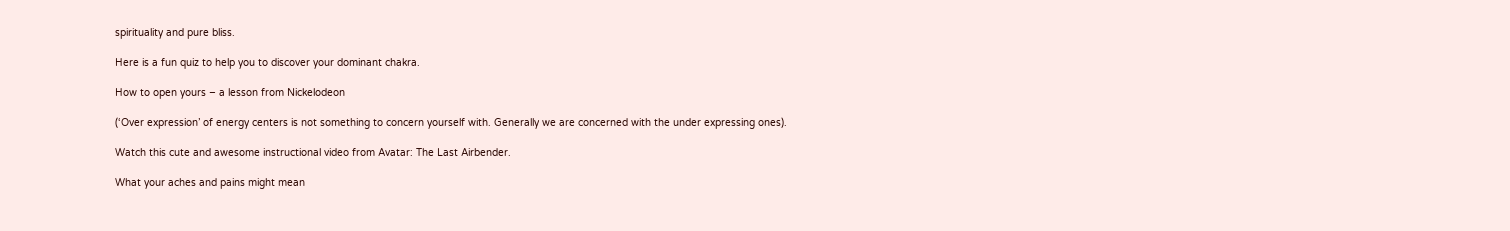spirituality and pure bliss.

Here is a fun quiz to help you to discover your dominant chakra.

How to open yours – a lesson from Nickelodeon

(‘Over expression’ of energy centers is not something to concern yourself with. Generally we are concerned with the under expressing ones).

Watch this cute and awesome instructional video from Avatar: The Last Airbender.

What your aches and pains might mean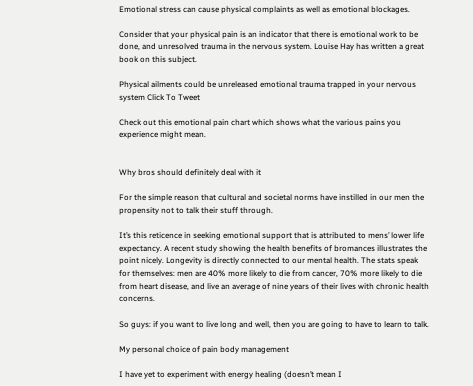Emotional stress can cause physical complaints as well as emotional blockages.

Consider that your physical pain is an indicator that there is emotional work to be done, and unresolved trauma in the nervous system. Louise Hay has written a great book on this subject.

Physical ailments could be unreleased emotional trauma trapped in your nervous system Click To Tweet

Check out this emotional pain chart which shows what the various pains you experience might mean.


Why bros should definitely deal with it

For the simple reason that cultural and societal norms have instilled in our men the propensity not to talk their stuff through.

It’s this reticence in seeking emotional support that is attributed to mens’ lower life expectancy. A recent study showing the health benefits of bromances illustrates the point nicely. Longevity is directly connected to our mental health. The stats speak for themselves: men are 40% more likely to die from cancer, 70% more likely to die from heart disease, and live an average of nine years of their lives with chronic health concerns.

So guys: if you want to live long and well, then you are going to have to learn to talk.

My personal choice of pain body management

I have yet to experiment with energy healing (doesn’t mean I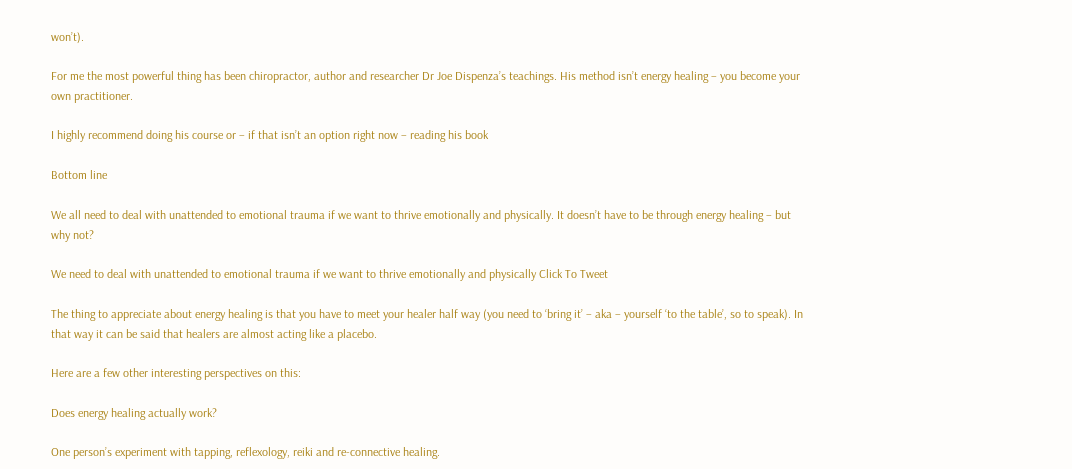won’t).

For me the most powerful thing has been chiropractor, author and researcher Dr Joe Dispenza’s teachings. His method isn’t energy healing – you become your own practitioner.

I highly recommend doing his course or – if that isn’t an option right now – reading his book

Bottom line

We all need to deal with unattended to emotional trauma if we want to thrive emotionally and physically. It doesn’t have to be through energy healing – but why not?

We need to deal with unattended to emotional trauma if we want to thrive emotionally and physically Click To Tweet

The thing to appreciate about energy healing is that you have to meet your healer half way (you need to ‘bring it’ – aka – yourself ‘to the table’, so to speak). In that way it can be said that healers are almost acting like a placebo.

Here are a few other interesting perspectives on this:

Does energy healing actually work?

One person’s experiment with tapping, reflexology, reiki and re-connective healing.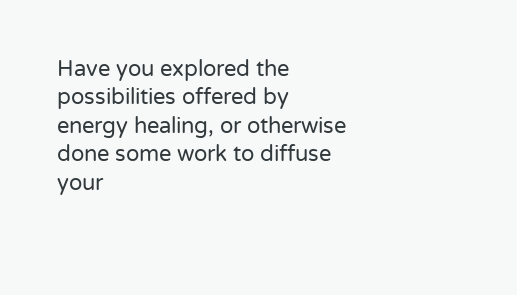Have you explored the possibilities offered by energy healing, or otherwise done some work to diffuse your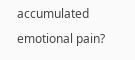accumulated emotional pain?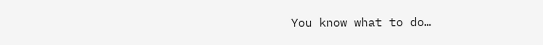You know what to do…